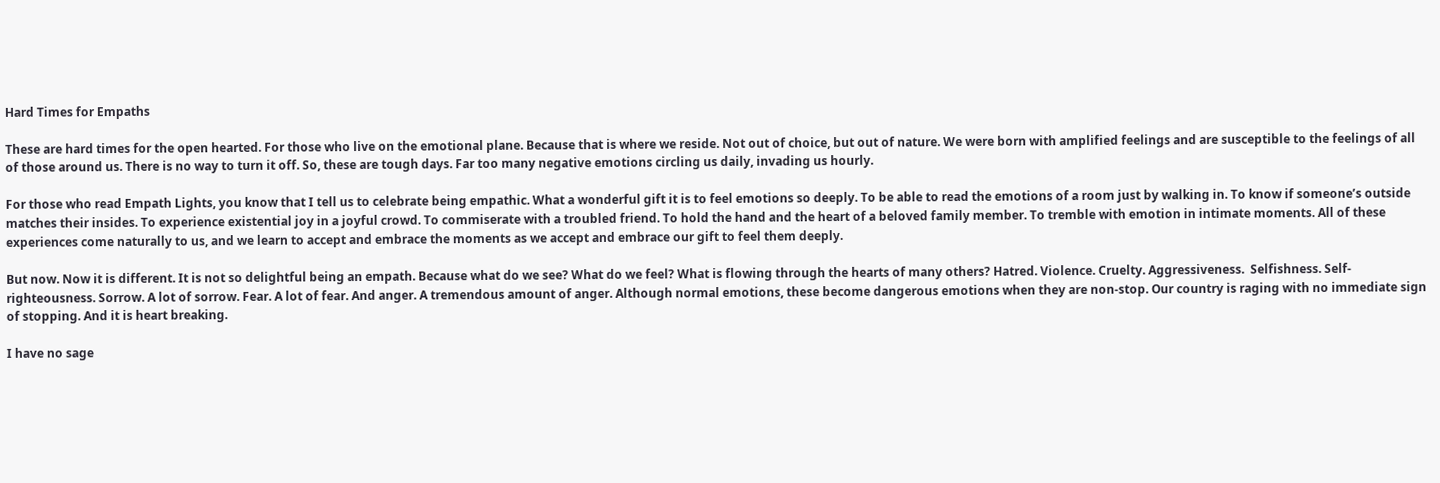Hard Times for Empaths

These are hard times for the open hearted. For those who live on the emotional plane. Because that is where we reside. Not out of choice, but out of nature. We were born with amplified feelings and are susceptible to the feelings of all of those around us. There is no way to turn it off. So, these are tough days. Far too many negative emotions circling us daily, invading us hourly.

For those who read Empath Lights, you know that I tell us to celebrate being empathic. What a wonderful gift it is to feel emotions so deeply. To be able to read the emotions of a room just by walking in. To know if someone’s outside matches their insides. To experience existential joy in a joyful crowd. To commiserate with a troubled friend. To hold the hand and the heart of a beloved family member. To tremble with emotion in intimate moments. All of these experiences come naturally to us, and we learn to accept and embrace the moments as we accept and embrace our gift to feel them deeply.

But now. Now it is different. It is not so delightful being an empath. Because what do we see? What do we feel? What is flowing through the hearts of many others? Hatred. Violence. Cruelty. Aggressiveness.  Selfishness. Self-righteousness. Sorrow. A lot of sorrow. Fear. A lot of fear. And anger. A tremendous amount of anger. Although normal emotions, these become dangerous emotions when they are non-stop. Our country is raging with no immediate sign of stopping. And it is heart breaking.

I have no sage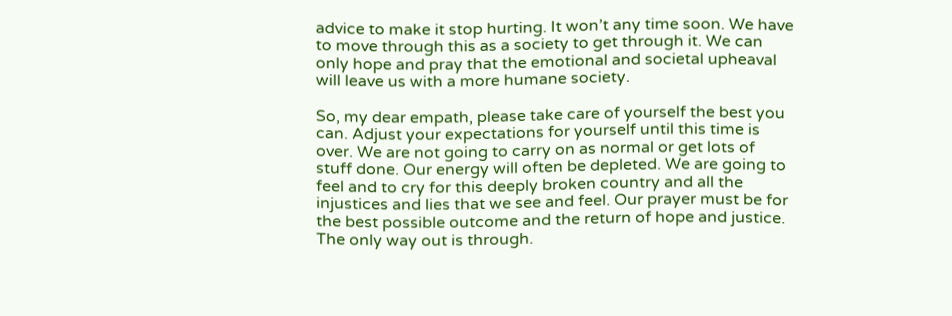advice to make it stop hurting. It won’t any time soon. We have to move through this as a society to get through it. We can only hope and pray that the emotional and societal upheaval will leave us with a more humane society.

So, my dear empath, please take care of yourself the best you can. Adjust your expectations for yourself until this time is over. We are not going to carry on as normal or get lots of stuff done. Our energy will often be depleted. We are going to feel and to cry for this deeply broken country and all the injustices and lies that we see and feel. Our prayer must be for the best possible outcome and the return of hope and justice. The only way out is through.